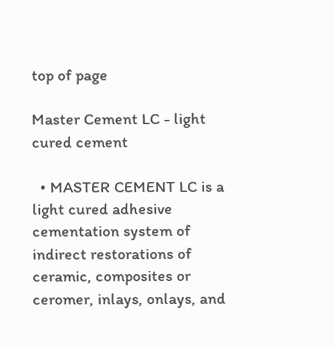top of page

Master Cement LC - light cured cement

  • MASTER CEMENT LC is a light cured adhesive cementation system of indirect restorations of ceramic, composites or ceromer, inlays, onlays, and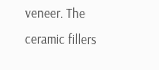veneer. The ceramic fillers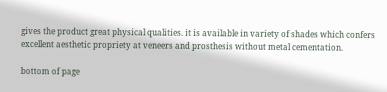gives the product great physical qualities. it is available in variety of shades which confers excellent aesthetic propriety at veneers and prosthesis without metal cementation.

bottom of page